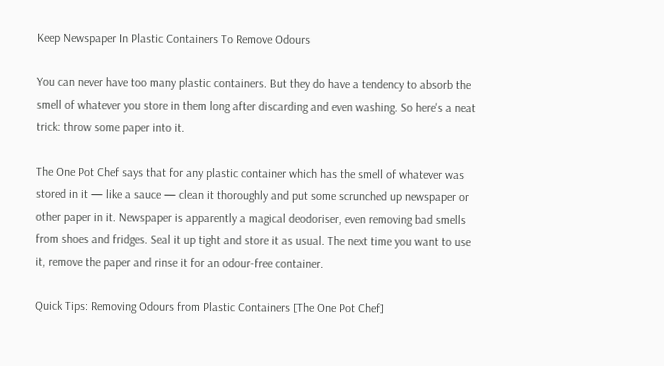Keep Newspaper In Plastic Containers To Remove Odours

You can never have too many plastic containers. But they do have a tendency to absorb the smell of whatever you store in them long after discarding and even washing. So here's a neat trick: throw some paper into it.

The One Pot Chef says that for any plastic container which has the smell of whatever was stored in it — like a sauce — clean it thoroughly and put some scrunched up newspaper or other paper in it. Newspaper is apparently a magical deodoriser, even removing bad smells from shoes and fridges. Seal it up tight and store it as usual. The next time you want to use it, remove the paper and rinse it for an odour-free container.

Quick Tips: Removing Odours from Plastic Containers [The One Pot Chef]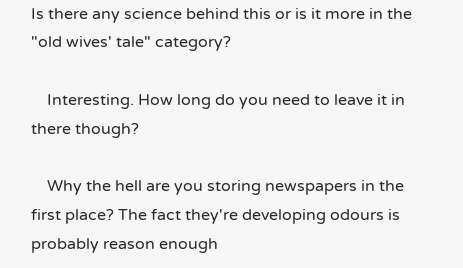Is there any science behind this or is it more in the "old wives' tale" category?

    Interesting. How long do you need to leave it in there though?

    Why the hell are you storing newspapers in the first place? The fact they're developing odours is probably reason enough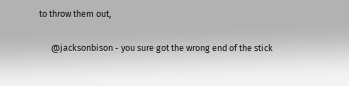to throw them out,

      @jacksonbison - you sure got the wrong end of the stick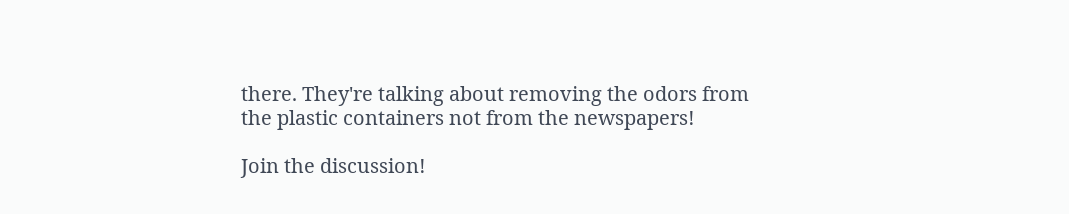there. They're talking about removing the odors from the plastic containers not from the newspapers!

Join the discussion!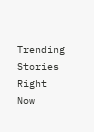Trending Stories Right Now